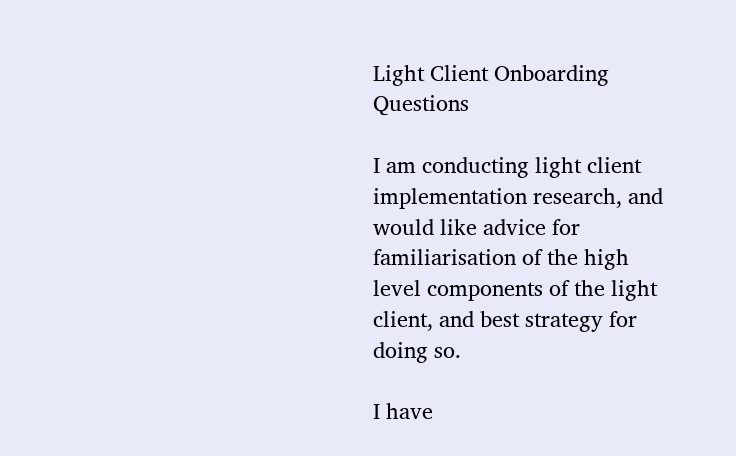Light Client Onboarding Questions

I am conducting light client implementation research, and would like advice for familiarisation of the high level components of the light client, and best strategy for doing so.

I have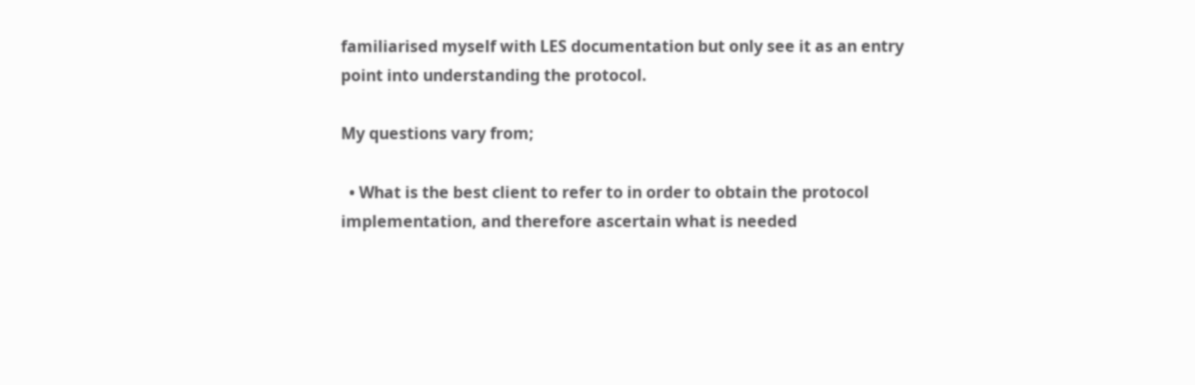familiarised myself with LES documentation but only see it as an entry point into understanding the protocol.

My questions vary from;

  • What is the best client to refer to in order to obtain the protocol implementation, and therefore ascertain what is needed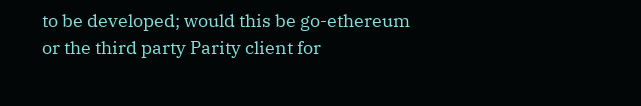to be developed; would this be go-ethereum or the third party Parity client for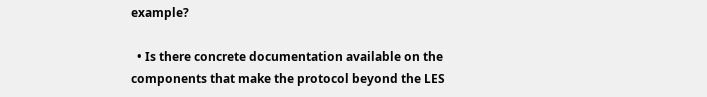example?

  • Is there concrete documentation available on the components that make the protocol beyond the LES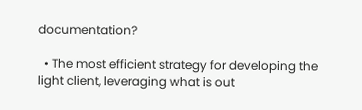documentation?

  • The most efficient strategy for developing the light client, leveraging what is out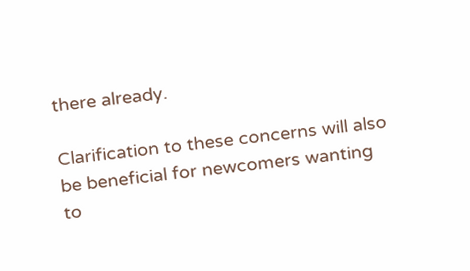there already.

Clarification to these concerns will also be beneficial for newcomers wanting to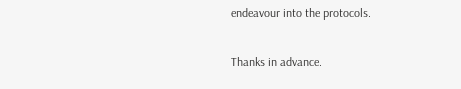endeavour into the protocols.

Thanks in advance.